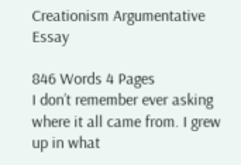Creationism Argumentative Essay

846 Words 4 Pages
I don’t remember ever asking where it all came from. I grew up in what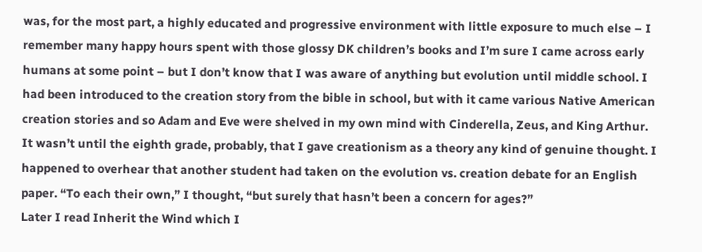was, for the most part, a highly educated and progressive environment with little exposure to much else – I remember many happy hours spent with those glossy DK children’s books and I’m sure I came across early humans at some point – but I don’t know that I was aware of anything but evolution until middle school. I had been introduced to the creation story from the bible in school, but with it came various Native American creation stories and so Adam and Eve were shelved in my own mind with Cinderella, Zeus, and King Arthur.
It wasn’t until the eighth grade, probably, that I gave creationism as a theory any kind of genuine thought. I happened to overhear that another student had taken on the evolution vs. creation debate for an English paper. “To each their own,” I thought, “but surely that hasn’t been a concern for ages?”
Later I read Inherit the Wind which I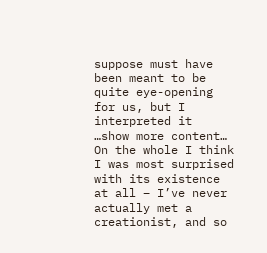suppose must have been meant to be quite eye-opening for us, but I interpreted it
…show more content…
On the whole I think I was most surprised with its existence at all – I’ve never actually met a creationist, and so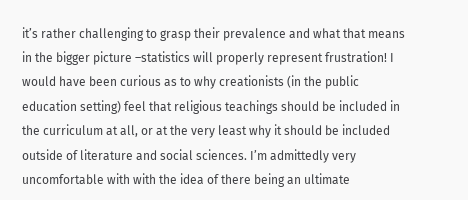it’s rather challenging to grasp their prevalence and what that means in the bigger picture –statistics will properly represent frustration! I would have been curious as to why creationists (in the public education setting) feel that religious teachings should be included in the curriculum at all, or at the very least why it should be included outside of literature and social sciences. I’m admittedly very uncomfortable with with the idea of there being an ultimate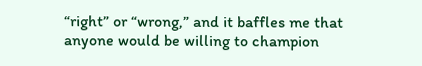“right” or “wrong,” and it baffles me that anyone would be willing to champion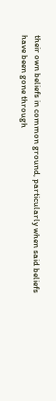their own beliefs in common ground, particularly when said beliefs have been gone through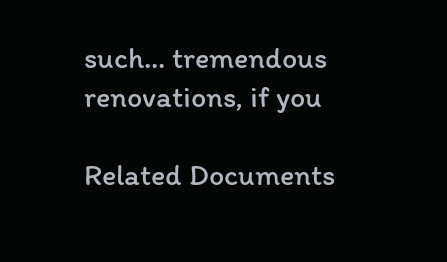such... tremendous renovations, if you

Related Documents